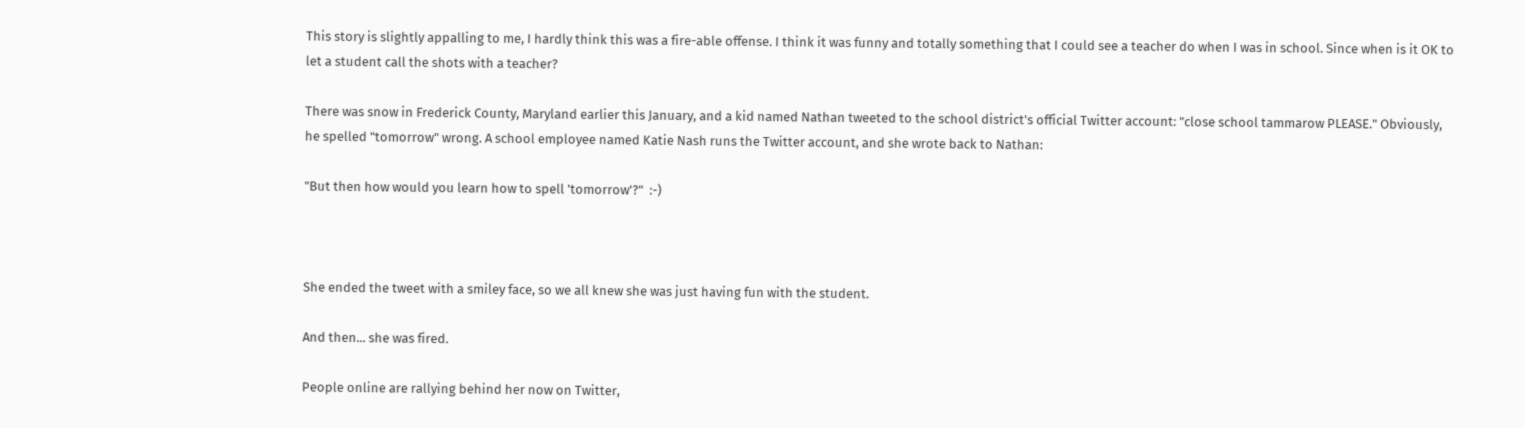This story is slightly appalling to me, I hardly think this was a fire-able offense. I think it was funny and totally something that I could see a teacher do when I was in school. Since when is it OK to let a student call the shots with a teacher?

There was snow in Frederick County, Maryland earlier this January, and a kid named Nathan tweeted to the school district's official Twitter account: "close school tammarow PLEASE." Obviously, he spelled "tomorrow" wrong. A school employee named Katie Nash runs the Twitter account, and she wrote back to Nathan:

"But then how would you learn how to spell 'tomorrow'?"  :-)



She ended the tweet with a smiley face, so we all knew she was just having fun with the student.

And then... she was fired.

People online are rallying behind her now on Twitter,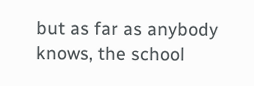but as far as anybody knows, the school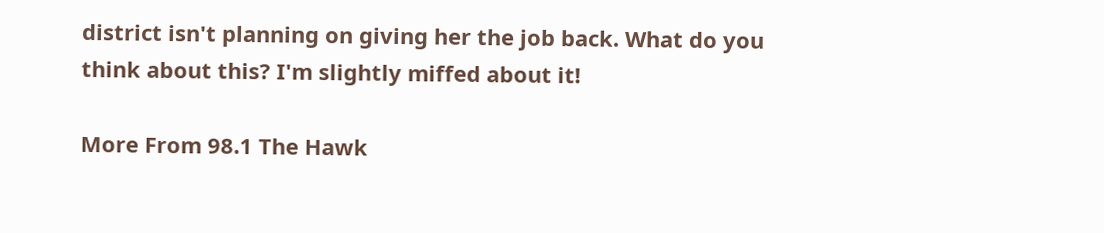district isn't planning on giving her the job back. What do you think about this? I'm slightly miffed about it!

More From 98.1 The Hawk